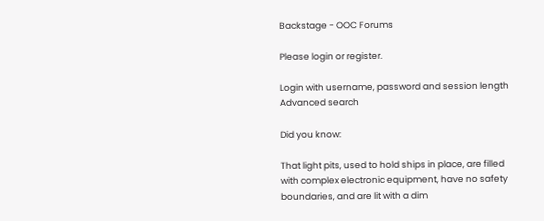Backstage - OOC Forums

Please login or register.

Login with username, password and session length
Advanced search

Did you know:

That light pits, used to hold ships in place, are filled with complex electronic equipment, have no safety boundaries, and are lit with a dim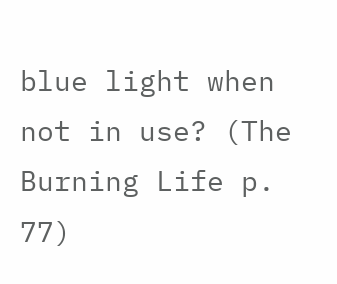blue light when not in use? (The Burning Life p. 77)